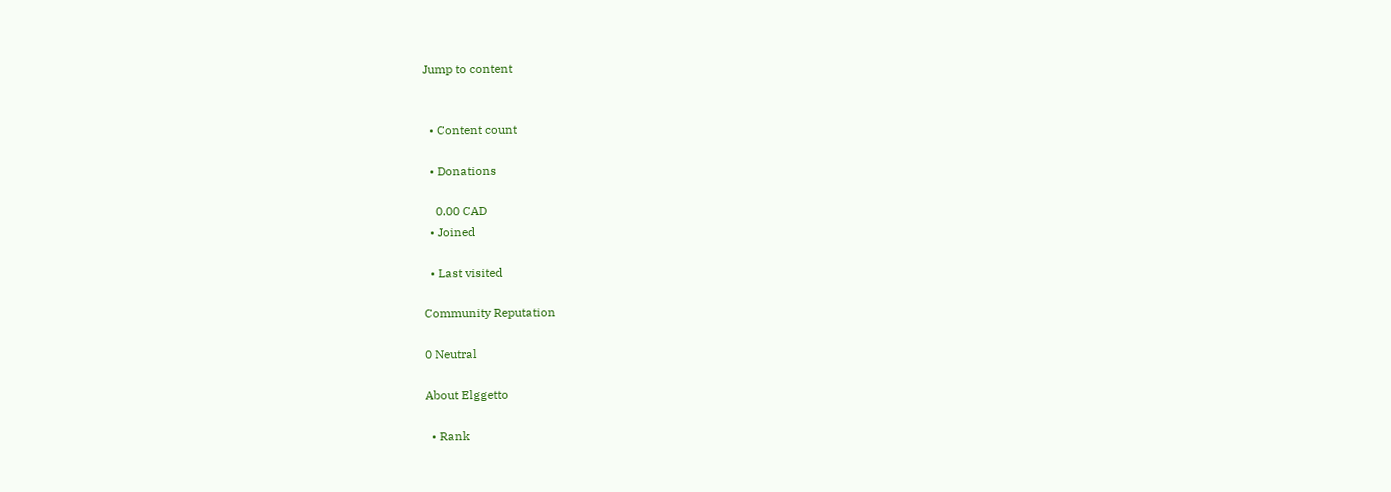Jump to content


  • Content count

  • Donations

    0.00 CAD
  • Joined

  • Last visited

Community Reputation

0 Neutral

About Elggetto

  • Rank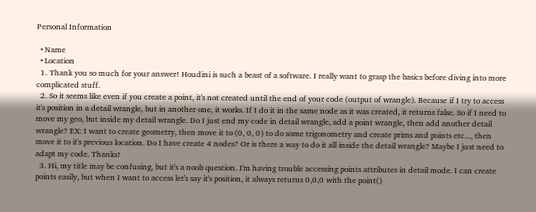Personal Information

  • Name
  • Location
  1. Thank you so much for your answer! Houdini is such a beast of a software. I really want to grasp the basics before diving into more complicated stuff.
  2. So it seems like even if you create a point, it's not created until the end of your code (output of wrangle). Because if I try to access it's position in a detail wrangle, but in another one, it works. If I do it in the same node as it was created, it returns false. So if I need to move my geo, but inside my detail wrangle. Do I just end my code in detail wrangle, add a point wrangle, then add another detail wrangle? EX: I want to create geometry, then move it to (0, 0, 0) to do some trigonometry and create prims and points etc..., then move it to it's previous location. Do I have create 4 nodes? Or is there a way to do it all inside the detail wrangle? Maybe I just need to adapt my code. Thanks!
  3. Hi, my title may be confusing, but it's a noob question. I'm having trouble accessing points attributes in detail mode. I can create points easily, but when I want to access let's say it's position, it always returns 0,0,0 with the point()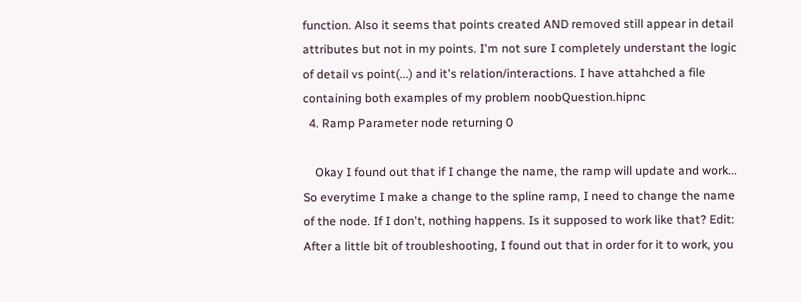function. Also it seems that points created AND removed still appear in detail attributes but not in my points. I'm not sure I completely understant the logic of detail vs point(...) and it's relation/interactions. I have attahched a file containing both examples of my problem noobQuestion.hipnc
  4. Ramp Parameter node returning 0

    Okay I found out that if I change the name, the ramp will update and work... So everytime I make a change to the spline ramp, I need to change the name of the node. If I don't, nothing happens. Is it supposed to work like that? Edit: After a little bit of troubleshooting, I found out that in order for it to work, you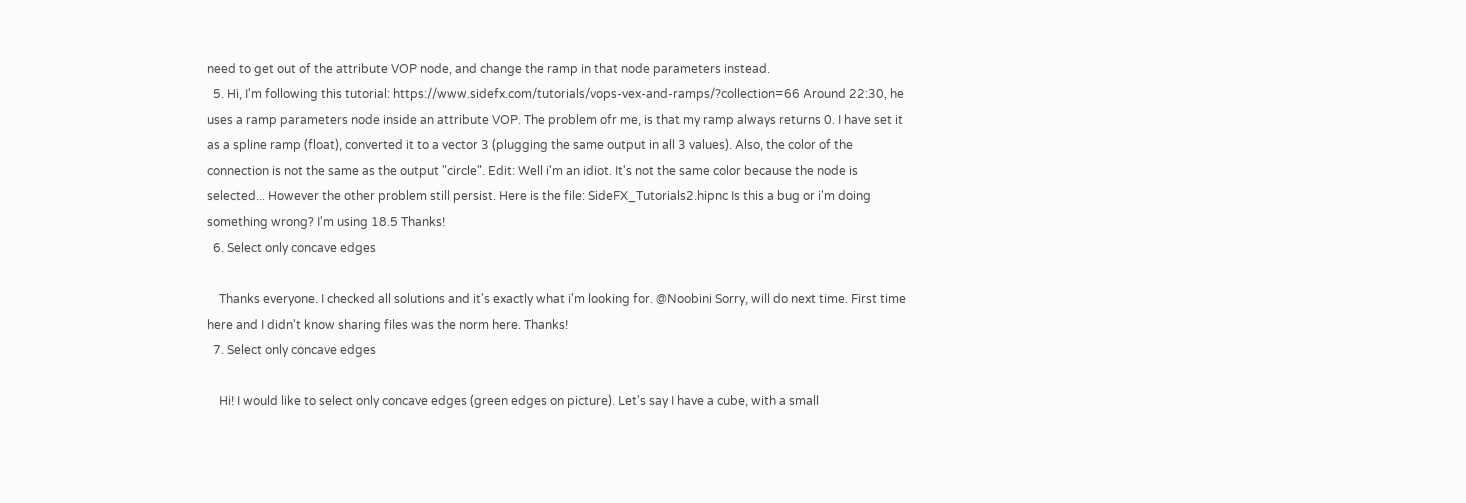need to get out of the attribute VOP node, and change the ramp in that node parameters instead.
  5. Hi, I'm following this tutorial: https://www.sidefx.com/tutorials/vops-vex-and-ramps/?collection=66 Around 22:30, he uses a ramp parameters node inside an attribute VOP. The problem ofr me, is that my ramp always returns 0. I have set it as a spline ramp (float), converted it to a vector 3 (plugging the same output in all 3 values). Also, the color of the connection is not the same as the output "circle". Edit: Well i'm an idiot. It's not the same color because the node is selected... However the other problem still persist. Here is the file: SideFX_Tutorials2.hipnc Is this a bug or i'm doing something wrong? I'm using 18.5 Thanks!
  6. Select only concave edges

    Thanks everyone. I checked all solutions and it's exactly what i'm looking for. @Noobini Sorry, will do next time. First time here and I didn't know sharing files was the norm here. Thanks!
  7. Select only concave edges

    Hi! I would like to select only concave edges (green edges on picture). Let's say I have a cube, with a small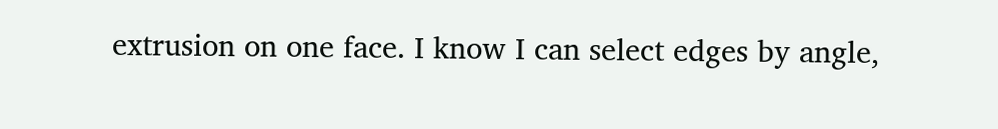extrusion on one face. I know I can select edges by angle,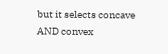but it selects concave AND convex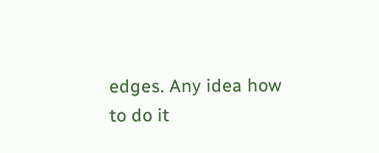edges. Any idea how to do it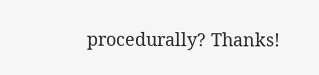procedurally? Thanks!